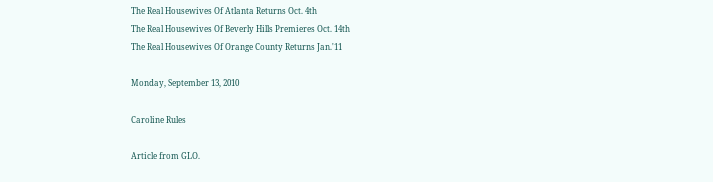The Real Housewives Of Atlanta Returns Oct. 4th
The Real Housewives Of Beverly Hills Premieres Oct. 14th
The Real Housewives Of Orange County Returns Jan.'11

Monday, September 13, 2010

Caroline Rules

Article from GLO.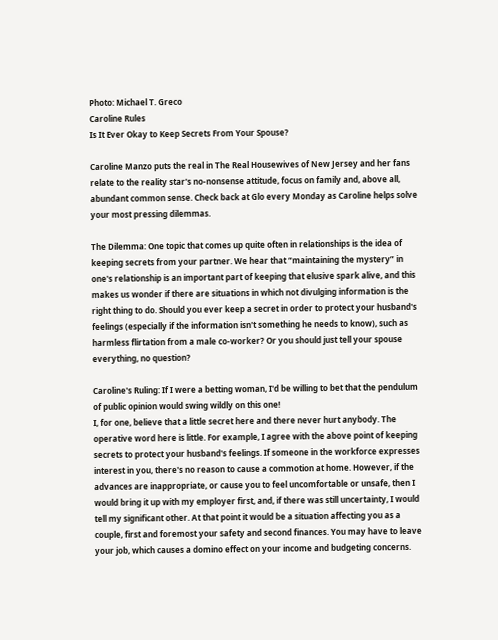Photo: Michael T. Greco
Caroline Rules
Is It Ever Okay to Keep Secrets From Your Spouse?

Caroline Manzo puts the real in The Real Housewives of New Jersey and her fans relate to the reality star's no-nonsense attitude, focus on family and, above all, abundant common sense. Check back at Glo every Monday as Caroline helps solve your most pressing dilemmas.

The Dilemma: One topic that comes up quite often in relationships is the idea of keeping secrets from your partner. We hear that “maintaining the mystery” in one's relationship is an important part of keeping that elusive spark alive, and this makes us wonder if there are situations in which not divulging information is the right thing to do. Should you ever keep a secret in order to protect your husband's feelings (especially if the information isn't something he needs to know), such as harmless flirtation from a male co-worker? Or you should just tell your spouse everything, no question?

Caroline's Ruling: If I were a betting woman, I'd be willing to bet that the pendulum of public opinion would swing wildly on this one!
I, for one, believe that a little secret here and there never hurt anybody. The operative word here is little. For example, I agree with the above point of keeping secrets to protect your husband's feelings. If someone in the workforce expresses interest in you, there's no reason to cause a commotion at home. However, if the advances are inappropriate, or cause you to feel uncomfortable or unsafe, then I would bring it up with my employer first, and, if there was still uncertainty, I would tell my significant other. At that point it would be a situation affecting you as a couple, first and foremost your safety and second finances. You may have to leave your job, which causes a domino effect on your income and budgeting concerns.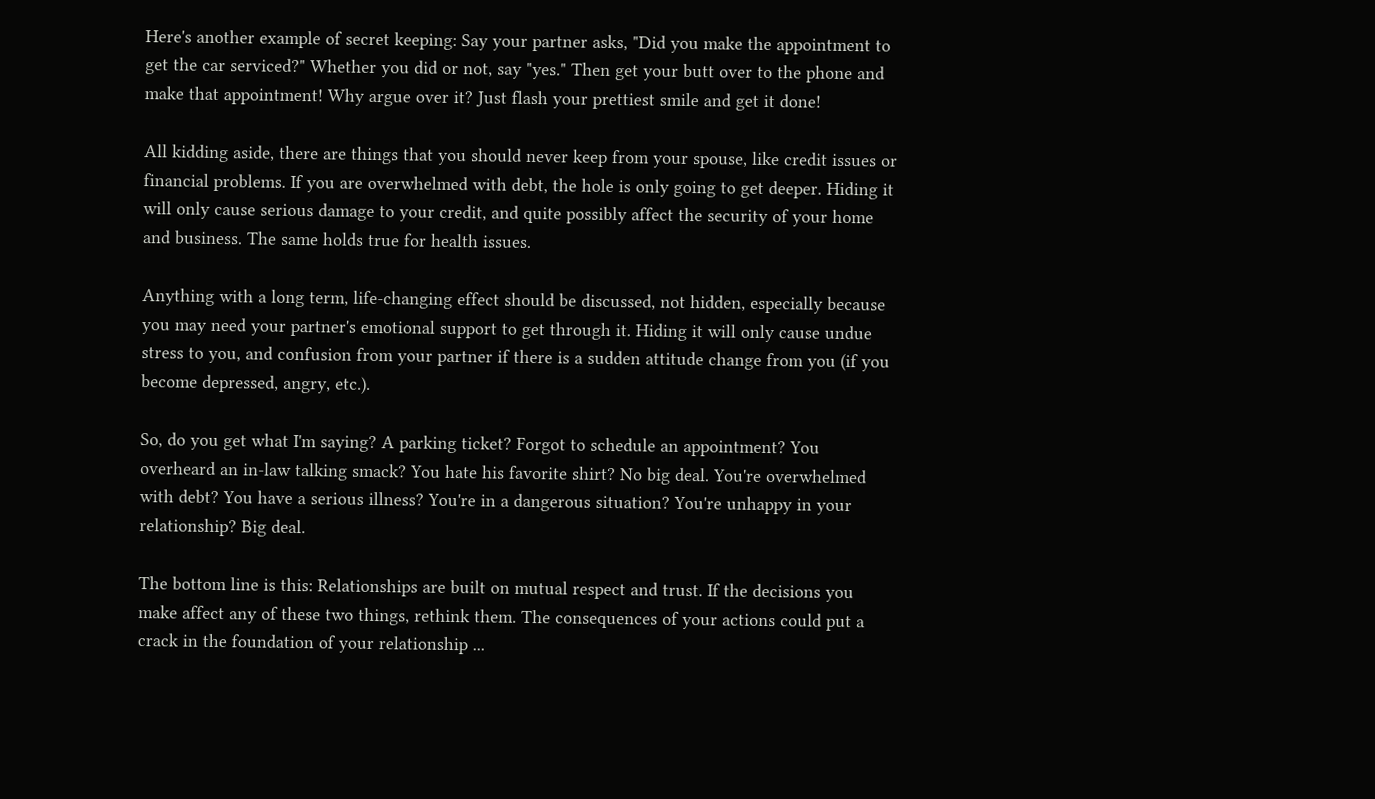Here's another example of secret keeping: Say your partner asks, "Did you make the appointment to get the car serviced?" Whether you did or not, say "yes." Then get your butt over to the phone and make that appointment! Why argue over it? Just flash your prettiest smile and get it done!

All kidding aside, there are things that you should never keep from your spouse, like credit issues or financial problems. If you are overwhelmed with debt, the hole is only going to get deeper. Hiding it will only cause serious damage to your credit, and quite possibly affect the security of your home and business. The same holds true for health issues.

Anything with a long term, life-changing effect should be discussed, not hidden, especially because you may need your partner's emotional support to get through it. Hiding it will only cause undue stress to you, and confusion from your partner if there is a sudden attitude change from you (if you become depressed, angry, etc.).

So, do you get what I'm saying? A parking ticket? Forgot to schedule an appointment? You overheard an in-law talking smack? You hate his favorite shirt? No big deal. You're overwhelmed with debt? You have a serious illness? You're in a dangerous situation? You're unhappy in your relationship? Big deal.

The bottom line is this: Relationships are built on mutual respect and trust. If the decisions you make affect any of these two things, rethink them. The consequences of your actions could put a crack in the foundation of your relationship ...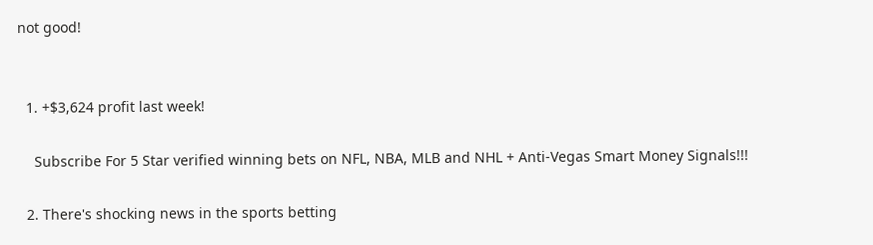not good!


  1. +$3,624 profit last week!

    Subscribe For 5 Star verified winning bets on NFL, NBA, MLB and NHL + Anti-Vegas Smart Money Signals!!!

  2. There's shocking news in the sports betting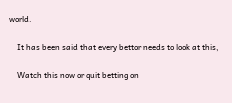world.

    It has been said that every bettor needs to look at this,

    Watch this now or quit betting on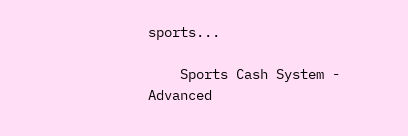sports...

    Sports Cash System - Advanced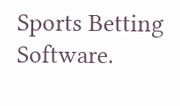Sports Betting Software.